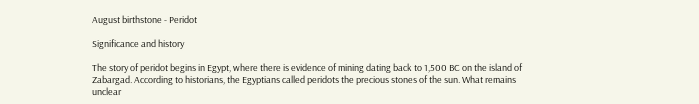August birthstone - Peridot

Significance and history

The story of peridot begins in Egypt, where there is evidence of mining dating back to 1,500 BC on the island of Zabargad. According to historians, the Egyptians called peridots the precious stones of the sun. What remains unclear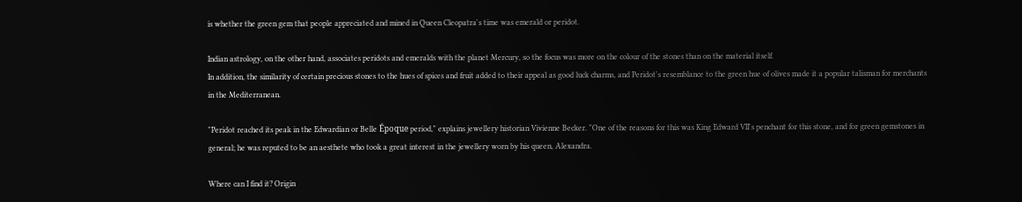is whether the green gem that people appreciated and mined in Queen Cleopatra's time was emerald or peridot.

Indian astrology, on the other hand, associates peridots and emeralds with the planet Mercury, so the focus was more on the colour of the stones than on the material itself.
In addition, the similarity of certain precious stones to the hues of spices and fruit added to their appeal as good luck charms, and Peridot's resemblance to the green hue of olives made it a popular talisman for merchants in the Mediterranean.

"Peridot reached its peak in the Edwardian or Belle Époque period," explains jewellery historian Vivienne Becker. "One of the reasons for this was King Edward VII's penchant for this stone, and for green gemstones in general; he was reputed to be an aesthete who took a great interest in the jewellery worn by his queen, Alexandra.

Where can I find it? Origin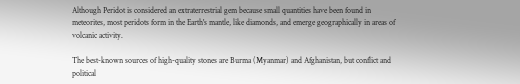Although Peridot is considered an extraterrestrial gem because small quantities have been found in meteorites, most peridots form in the Earth's mantle, like diamonds, and emerge geographically in areas of volcanic activity.

The best-known sources of high-quality stones are Burma (Myanmar) and Afghanistan, but conflict and political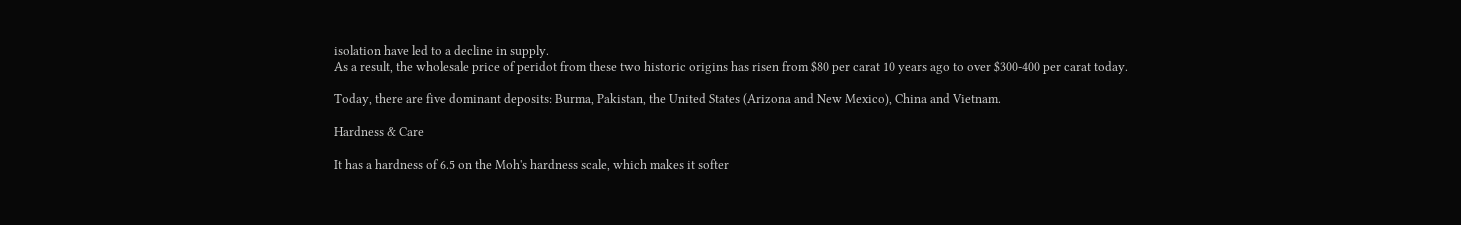isolation have led to a decline in supply.
As a result, the wholesale price of peridot from these two historic origins has risen from $80 per carat 10 years ago to over $300-400 per carat today.

Today, there are five dominant deposits: Burma, Pakistan, the United States (Arizona and New Mexico), China and Vietnam.

Hardness & Care

It has a hardness of 6.5 on the Moh's hardness scale, which makes it softer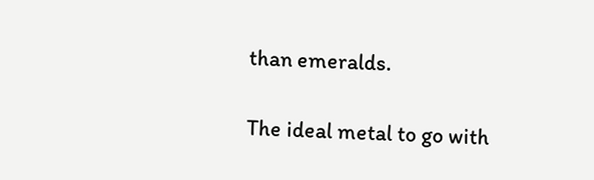than emeralds.

The ideal metal to go with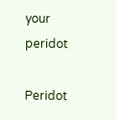your peridot

Peridot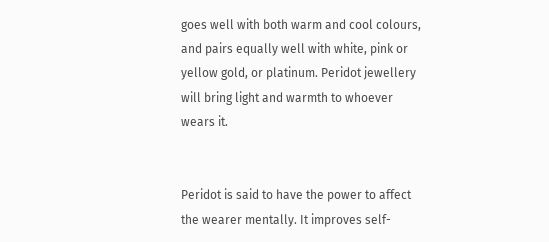goes well with both warm and cool colours, and pairs equally well with white, pink or yellow gold, or platinum. Peridot jewellery will bring light and warmth to whoever wears it.


Peridot is said to have the power to affect the wearer mentally. It improves self-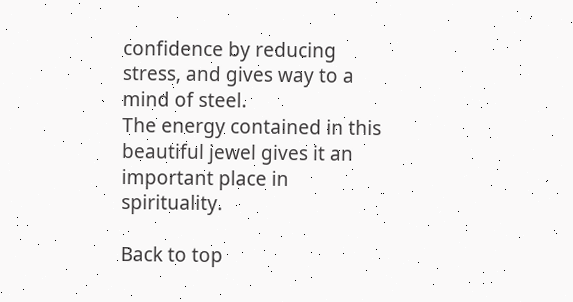confidence by reducing stress, and gives way to a mind of steel.
The energy contained in this beautiful jewel gives it an important place in spirituality.

Back to top